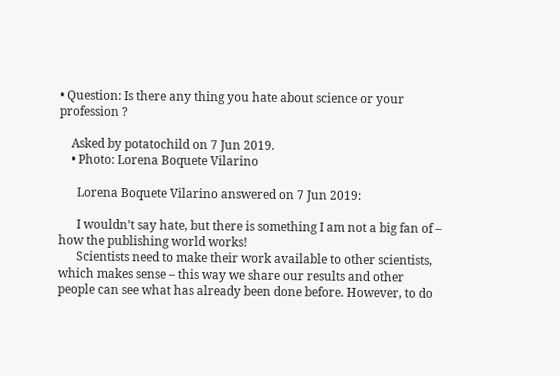• Question: Is there any thing you hate about science or your profession ?

    Asked by potatochild on 7 Jun 2019.
    • Photo: Lorena Boquete Vilarino

      Lorena Boquete Vilarino answered on 7 Jun 2019:

      I wouldn’t say hate, but there is something I am not a big fan of – how the publishing world works!
      Scientists need to make their work available to other scientists, which makes sense – this way we share our results and other people can see what has already been done before. However, to do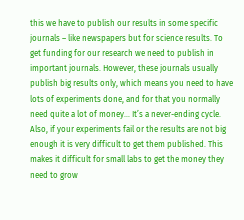this we have to publish our results in some specific journals – like newspapers but for science results. To get funding for our research we need to publish in important journals. However, these journals usually publish big results only, which means you need to have lots of experiments done, and for that you normally need quite a lot of money… It’s a never-ending cycle. Also, if your experiments fail or the results are not big enough it is very difficult to get them published. This makes it difficult for small labs to get the money they need to grow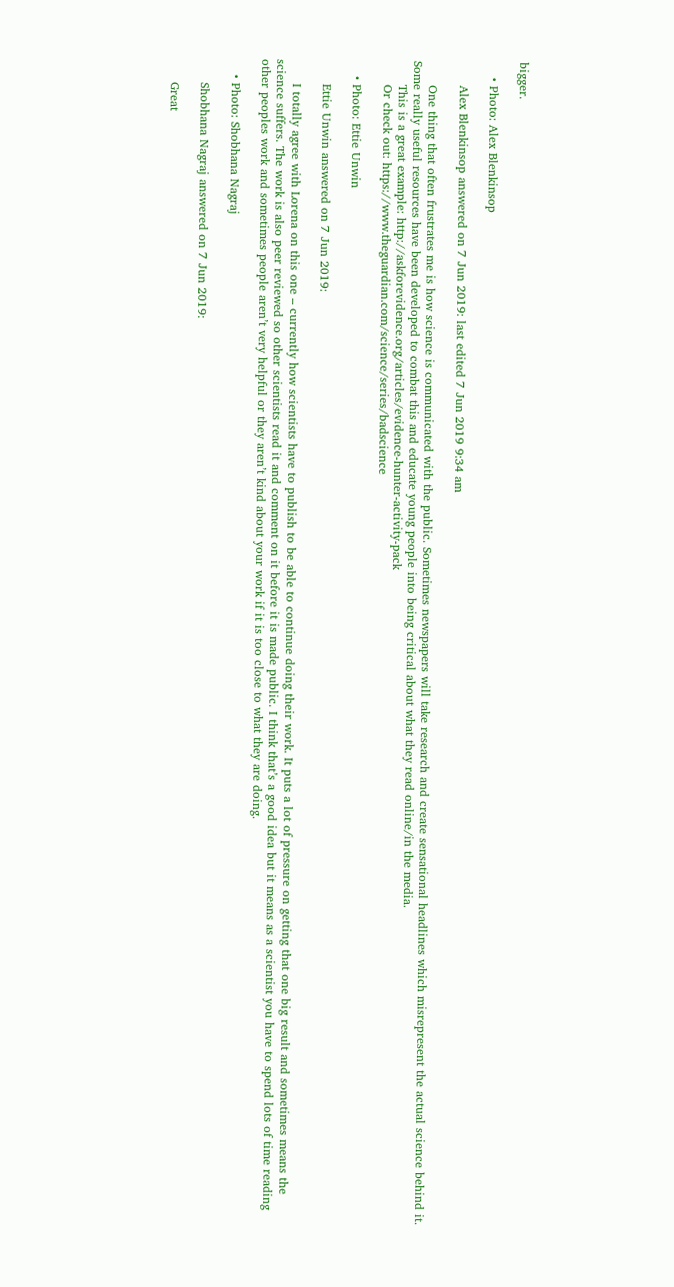bigger.

    • Photo: Alex Blenkinsop

      Alex Blenkinsop answered on 7 Jun 2019: last edited 7 Jun 2019 9:34 am

      One thing that often frustrates me is how science is communicated with the public. Sometimes newspapers will take research and create sensational headlines which misrepresent the actual science behind it. Some really useful resources have been developed to combat this and educate young people into being critical about what they read online/in the media.
      This is a great example: http://askforevidence.org/articles/evidence-hunter-activity-pack
      Or check out: https://www.theguardian.com/science/series/badscience

    • Photo: Ettie Unwin

      Ettie Unwin answered on 7 Jun 2019:

      I totally agree with Lorena on this one – currently how scientists have to publish to be able to continue doing their work. It puts a lot of pressure on getting that one big result and sometimes means the science suffers. The work is also peer reviewed so other scientists read it and comment on it before it is made public. I think that’s a good idea but it means as a scientist you have to spend lots of time reading other peoples work and sometimes people aren’t very helpful or they aren’t kind about your work if it is too close to what they are doing.

    • Photo: Shobhana Nagraj

      Shobhana Nagraj answered on 7 Jun 2019:

      Great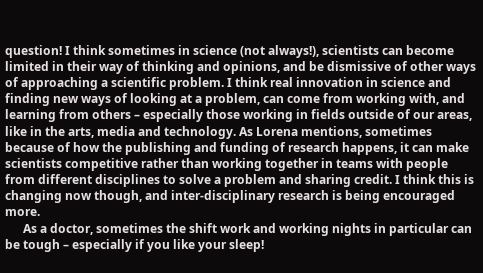question! I think sometimes in science (not always!), scientists can become limited in their way of thinking and opinions, and be dismissive of other ways of approaching a scientific problem. I think real innovation in science and finding new ways of looking at a problem, can come from working with, and learning from others – especially those working in fields outside of our areas, like in the arts, media and technology. As Lorena mentions, sometimes because of how the publishing and funding of research happens, it can make scientists competitive rather than working together in teams with people from different disciplines to solve a problem and sharing credit. I think this is changing now though, and inter-disciplinary research is being encouraged more.
      As a doctor, sometimes the shift work and working nights in particular can be tough – especially if you like your sleep!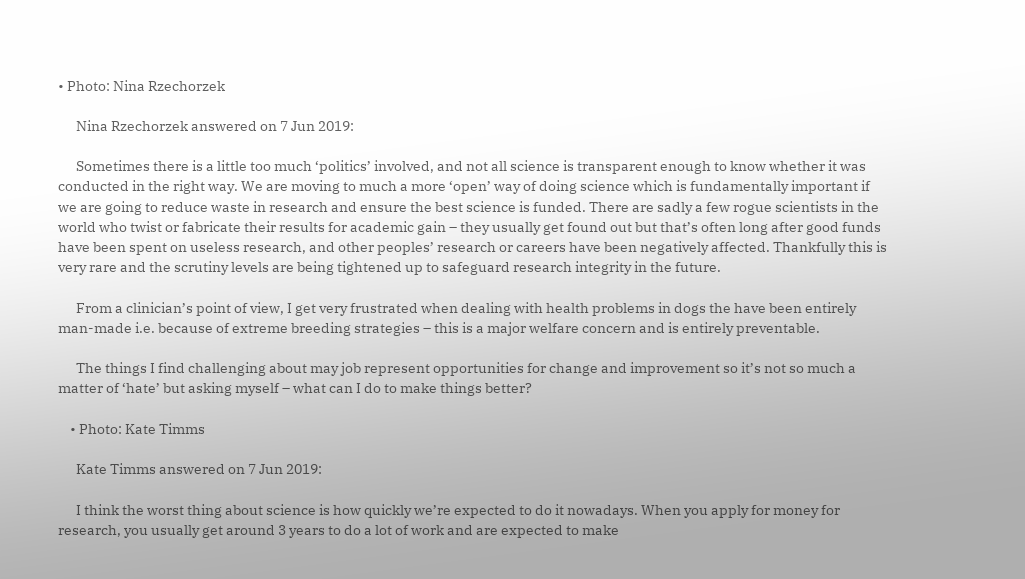• Photo: Nina Rzechorzek

      Nina Rzechorzek answered on 7 Jun 2019:

      Sometimes there is a little too much ‘politics’ involved, and not all science is transparent enough to know whether it was conducted in the right way. We are moving to much a more ‘open’ way of doing science which is fundamentally important if we are going to reduce waste in research and ensure the best science is funded. There are sadly a few rogue scientists in the world who twist or fabricate their results for academic gain – they usually get found out but that’s often long after good funds have been spent on useless research, and other peoples’ research or careers have been negatively affected. Thankfully this is very rare and the scrutiny levels are being tightened up to safeguard research integrity in the future.

      From a clinician’s point of view, I get very frustrated when dealing with health problems in dogs the have been entirely man-made i.e. because of extreme breeding strategies – this is a major welfare concern and is entirely preventable.

      The things I find challenging about may job represent opportunities for change and improvement so it’s not so much a matter of ‘hate’ but asking myself – what can I do to make things better?

    • Photo: Kate Timms

      Kate Timms answered on 7 Jun 2019:

      I think the worst thing about science is how quickly we’re expected to do it nowadays. When you apply for money for research, you usually get around 3 years to do a lot of work and are expected to make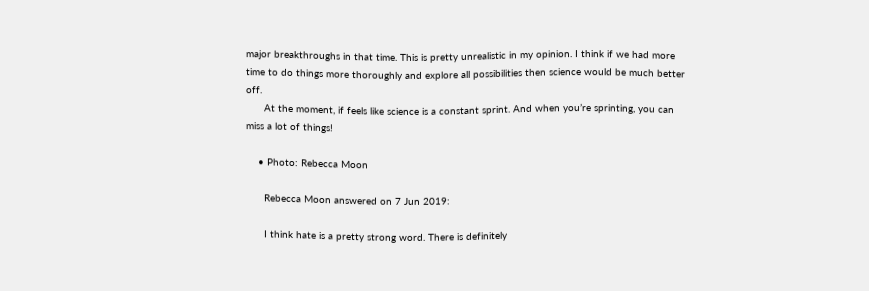major breakthroughs in that time. This is pretty unrealistic in my opinion. I think if we had more time to do things more thoroughly and explore all possibilities then science would be much better off.
      At the moment, if feels like science is a constant sprint. And when you’re sprinting, you can miss a lot of things!

    • Photo: Rebecca Moon

      Rebecca Moon answered on 7 Jun 2019:

      I think hate is a pretty strong word. There is definitely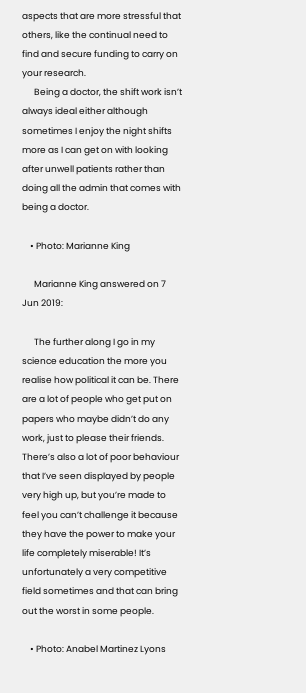aspects that are more stressful that others, like the continual need to find and secure funding to carry on your research.
      Being a doctor, the shift work isn’t always ideal either although sometimes I enjoy the night shifts more as I can get on with looking after unwell patients rather than doing all the admin that comes with being a doctor.

    • Photo: Marianne King

      Marianne King answered on 7 Jun 2019:

      The further along I go in my science education the more you realise how political it can be. There are a lot of people who get put on papers who maybe didn’t do any work, just to please their friends. There’s also a lot of poor behaviour that I’ve seen displayed by people very high up, but you’re made to feel you can’t challenge it because they have the power to make your life completely miserable! It’s unfortunately a very competitive field sometimes and that can bring out the worst in some people.

    • Photo: Anabel Martinez Lyons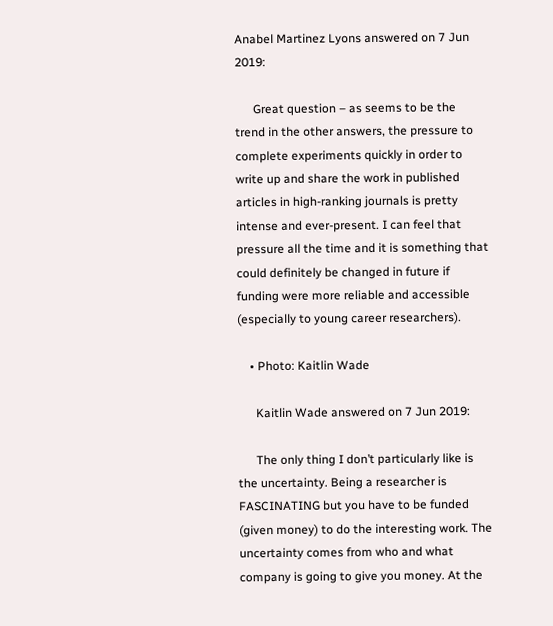Anabel Martinez Lyons answered on 7 Jun 2019:

      Great question – as seems to be the trend in the other answers, the pressure to complete experiments quickly in order to write up and share the work in published articles in high-ranking journals is pretty intense and ever-present. I can feel that pressure all the time and it is something that could definitely be changed in future if funding were more reliable and accessible (especially to young career researchers).

    • Photo: Kaitlin Wade

      Kaitlin Wade answered on 7 Jun 2019:

      The only thing I don’t particularly like is the uncertainty. Being a researcher is FASCINATING but you have to be funded (given money) to do the interesting work. The uncertainty comes from who and what company is going to give you money. At the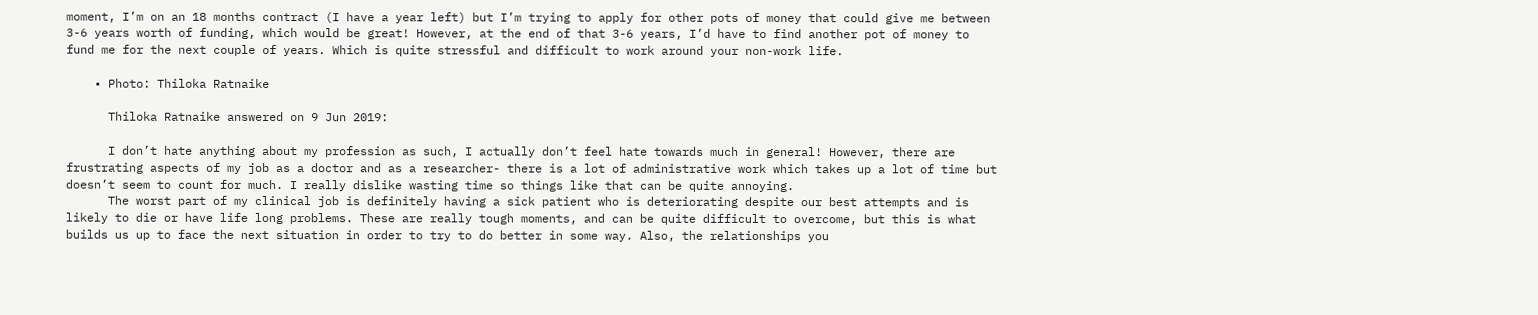moment, I’m on an 18 months contract (I have a year left) but I’m trying to apply for other pots of money that could give me between 3-6 years worth of funding, which would be great! However, at the end of that 3-6 years, I’d have to find another pot of money to fund me for the next couple of years. Which is quite stressful and difficult to work around your non-work life.

    • Photo: Thiloka Ratnaike

      Thiloka Ratnaike answered on 9 Jun 2019:

      I don’t hate anything about my profession as such, I actually don’t feel hate towards much in general! However, there are frustrating aspects of my job as a doctor and as a researcher- there is a lot of administrative work which takes up a lot of time but doesn’t seem to count for much. I really dislike wasting time so things like that can be quite annoying.
      The worst part of my clinical job is definitely having a sick patient who is deteriorating despite our best attempts and is likely to die or have life long problems. These are really tough moments, and can be quite difficult to overcome, but this is what builds us up to face the next situation in order to try to do better in some way. Also, the relationships you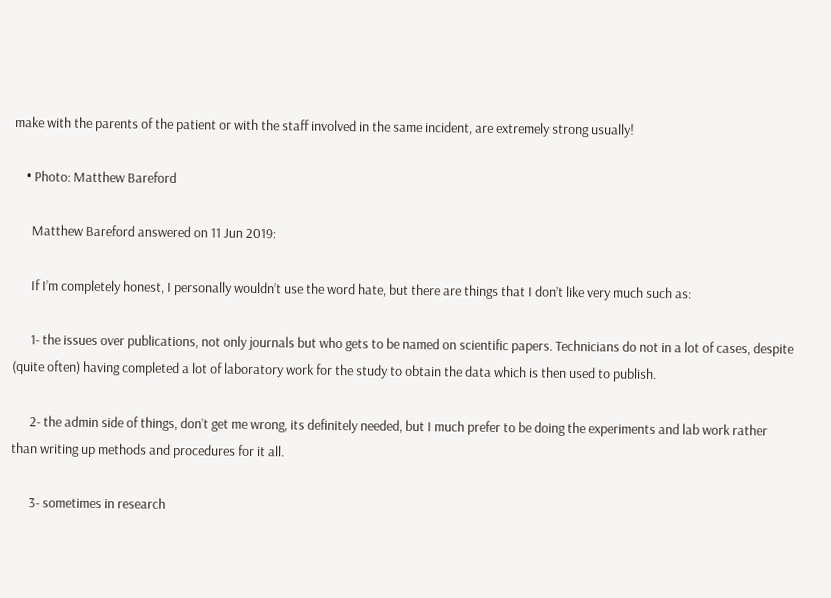make with the parents of the patient or with the staff involved in the same incident, are extremely strong usually!

    • Photo: Matthew Bareford

      Matthew Bareford answered on 11 Jun 2019:

      If I’m completely honest, I personally wouldn’t use the word hate, but there are things that I don’t like very much such as:

      1- the issues over publications, not only journals but who gets to be named on scientific papers. Technicians do not in a lot of cases, despite (quite often) having completed a lot of laboratory work for the study to obtain the data which is then used to publish.

      2- the admin side of things, don’t get me wrong, its definitely needed, but I much prefer to be doing the experiments and lab work rather than writing up methods and procedures for it all.

      3- sometimes in research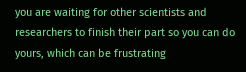you are waiting for other scientists and researchers to finish their part so you can do yours, which can be frustrating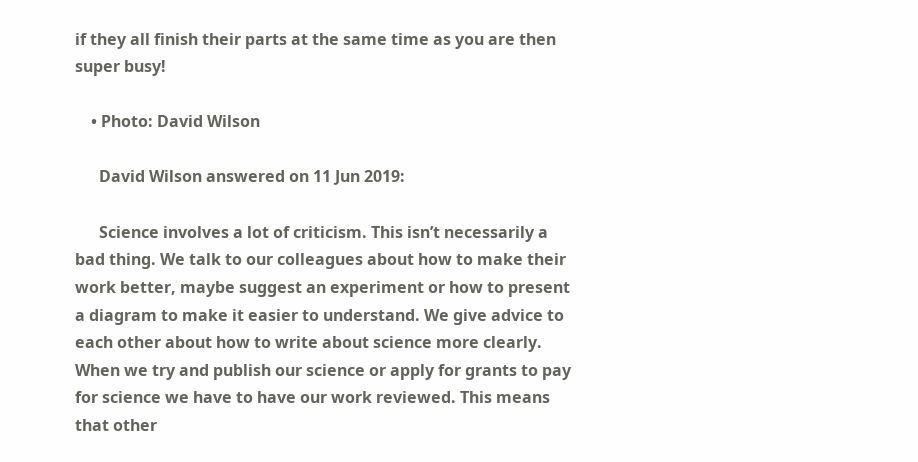if they all finish their parts at the same time as you are then super busy!

    • Photo: David Wilson

      David Wilson answered on 11 Jun 2019:

      Science involves a lot of criticism. This isn’t necessarily a bad thing. We talk to our colleagues about how to make their work better, maybe suggest an experiment or how to present a diagram to make it easier to understand. We give advice to each other about how to write about science more clearly. When we try and publish our science or apply for grants to pay for science we have to have our work reviewed. This means that other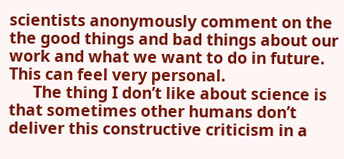scientists anonymously comment on the the good things and bad things about our work and what we want to do in future. This can feel very personal.
      The thing I don’t like about science is that sometimes other humans don’t deliver this constructive criticism in a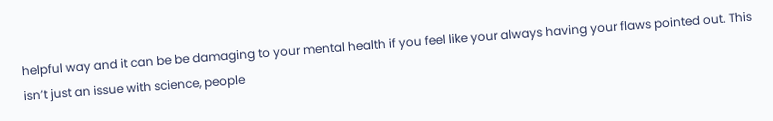helpful way and it can be be damaging to your mental health if you feel like your always having your flaws pointed out. This isn’t just an issue with science, people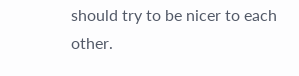should try to be nicer to each other.